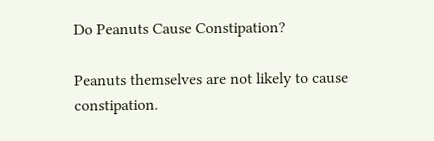Do Peanuts Cause Constipation?

Peanuts themselves are not likely to cause constipation.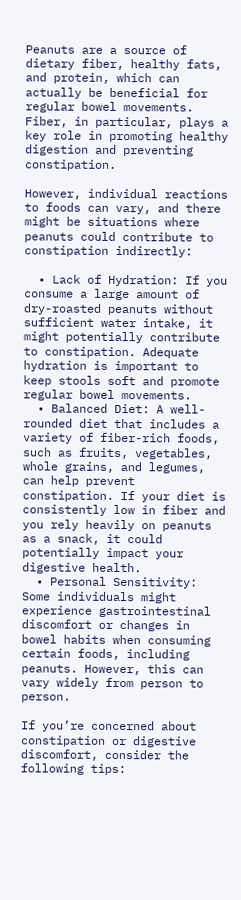Peanuts are a source of dietary fiber, healthy fats, and protein, which can actually be beneficial for regular bowel movements. Fiber, in particular, plays a key role in promoting healthy digestion and preventing constipation.

However, individual reactions to foods can vary, and there might be situations where peanuts could contribute to constipation indirectly:

  • Lack of Hydration: If you consume a large amount of dry-roasted peanuts without sufficient water intake, it might potentially contribute to constipation. Adequate hydration is important to keep stools soft and promote regular bowel movements.
  • Balanced Diet: A well-rounded diet that includes a variety of fiber-rich foods, such as fruits, vegetables, whole grains, and legumes, can help prevent constipation. If your diet is consistently low in fiber and you rely heavily on peanuts as a snack, it could potentially impact your digestive health.
  • Personal Sensitivity: Some individuals might experience gastrointestinal discomfort or changes in bowel habits when consuming certain foods, including peanuts. However, this can vary widely from person to person.

If you’re concerned about constipation or digestive discomfort, consider the following tips: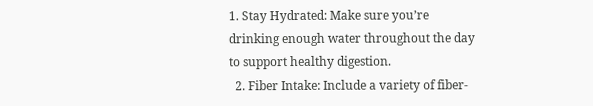1. Stay Hydrated: Make sure you’re drinking enough water throughout the day to support healthy digestion.
  2. Fiber Intake: Include a variety of fiber-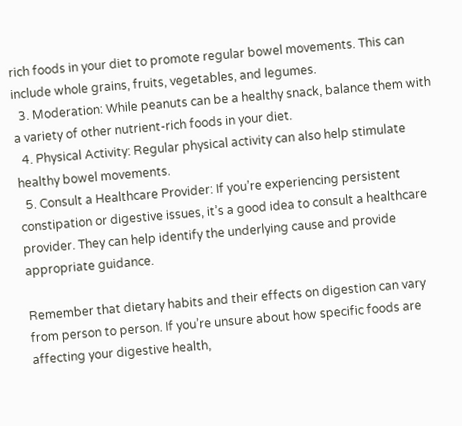rich foods in your diet to promote regular bowel movements. This can include whole grains, fruits, vegetables, and legumes.
  3. Moderation: While peanuts can be a healthy snack, balance them with a variety of other nutrient-rich foods in your diet.
  4. Physical Activity: Regular physical activity can also help stimulate healthy bowel movements.
  5. Consult a Healthcare Provider: If you’re experiencing persistent constipation or digestive issues, it’s a good idea to consult a healthcare provider. They can help identify the underlying cause and provide appropriate guidance.

Remember that dietary habits and their effects on digestion can vary from person to person. If you’re unsure about how specific foods are affecting your digestive health,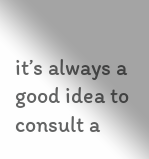it’s always a good idea to consult a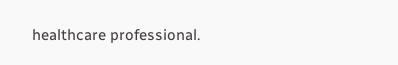healthcare professional.